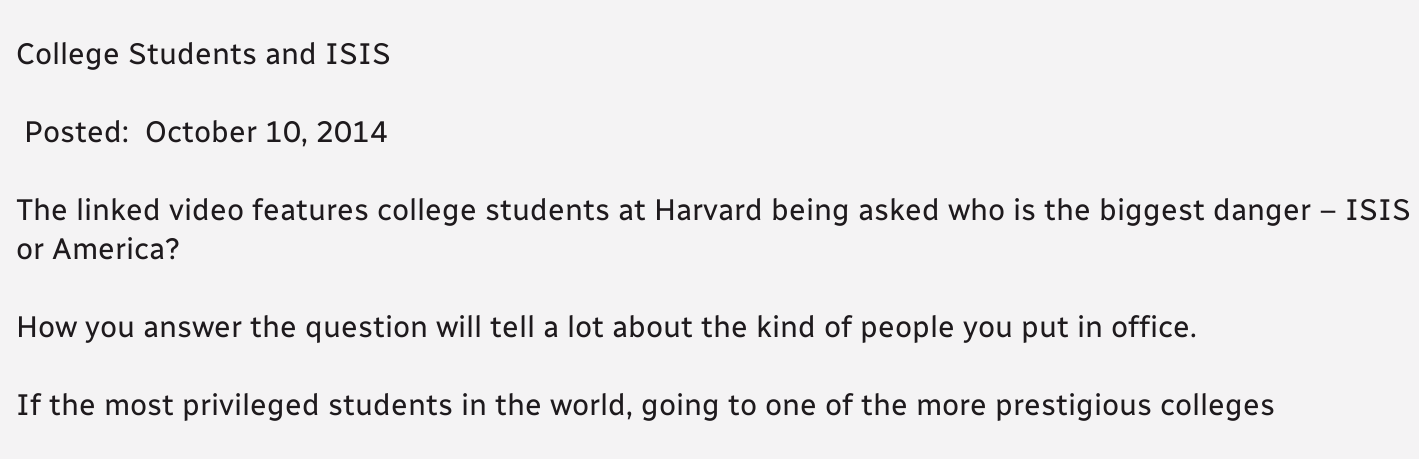College Students and ISIS

 Posted:  October 10, 2014

The linked video features college students at Harvard being asked who is the biggest danger – ISIS or America?

How you answer the question will tell a lot about the kind of people you put in office.

If the most privileged students in the world, going to one of the more prestigious colleges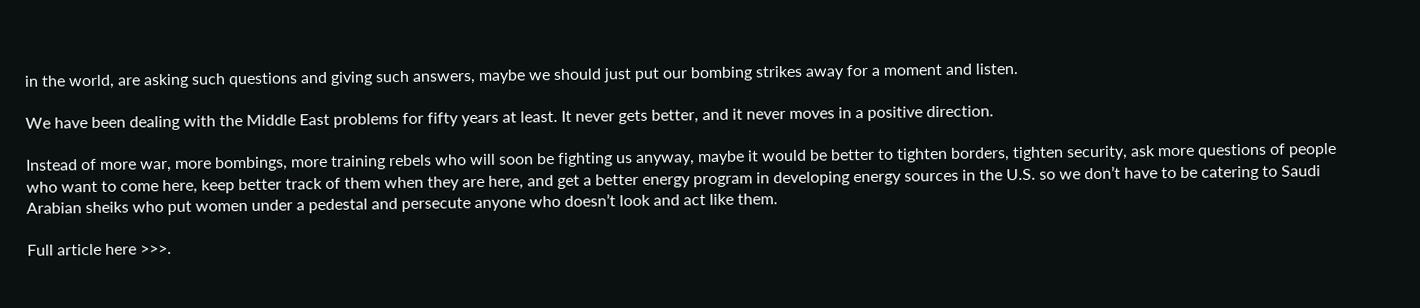in the world, are asking such questions and giving such answers, maybe we should just put our bombing strikes away for a moment and listen.

We have been dealing with the Middle East problems for fifty years at least. It never gets better, and it never moves in a positive direction.

Instead of more war, more bombings, more training rebels who will soon be fighting us anyway, maybe it would be better to tighten borders, tighten security, ask more questions of people who want to come here, keep better track of them when they are here, and get a better energy program in developing energy sources in the U.S. so we don’t have to be catering to Saudi Arabian sheiks who put women under a pedestal and persecute anyone who doesn’t look and act like them.

Full article here >>>.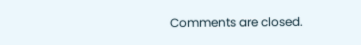Comments are closed.